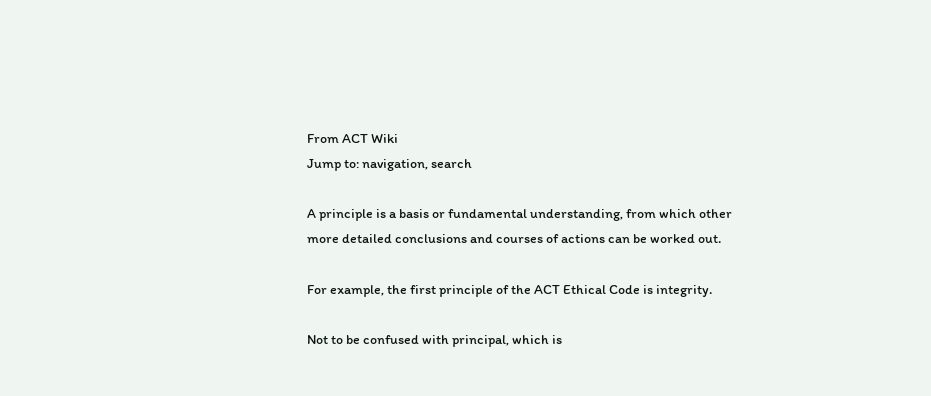From ACT Wiki
Jump to: navigation, search

A principle is a basis or fundamental understanding, from which other more detailed conclusions and courses of actions can be worked out.

For example, the first principle of the ACT Ethical Code is integrity.

Not to be confused with principal, which is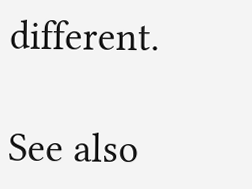different.

See also